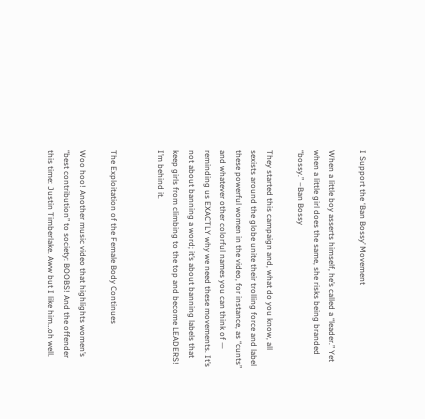I Support the ‘Ban Bossy’ Movement

When a little boy asserts himself, he’s called a “leader.” Yet when a little girl does the same, she risks being branded “bossy.” –Ban Bossy

They started this campaign and, what do you know, all sexists around the globe unite their trolling force and label these powerful women in the video, for instance, as “cunts” and whatever other colorful names you can think of — reminding us EXACTLY why we need these movements. It’s not about banning a word; it’s about banning labels that keep girls from climbing to the top and become LEADERS! I’m behind it.


The Exploitation of the Female Body Continues

Woo hoo! Another music video that highlights women’s “best contribution” to society: BOOBS! And the offender this time: Justin Timberlake. Aww but I like him…oh well.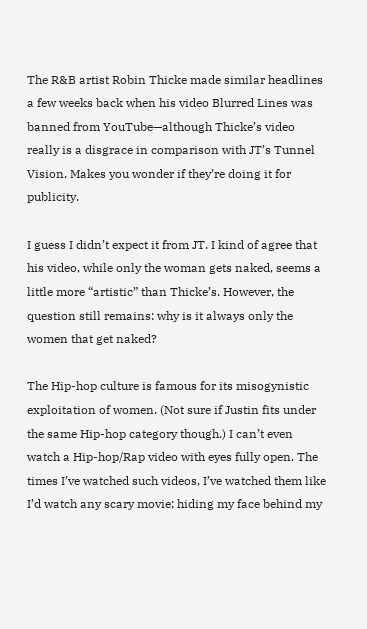The R&B artist Robin Thicke made similar headlines a few weeks back when his video Blurred Lines was banned from YouTube—although Thicke’s video really is a disgrace in comparison with JT’s Tunnel Vision. Makes you wonder if they’re doing it for publicity.

I guess I didn’t expect it from JT. I kind of agree that his video, while only the woman gets naked, seems a little more “artistic” than Thicke’s. However, the question still remains: why is it always only the women that get naked?

The Hip-hop culture is famous for its misogynistic exploitation of women. (Not sure if Justin fits under the same Hip-hop category though.) I can’t even watch a Hip-hop/Rap video with eyes fully open. The times I’ve watched such videos, I’ve watched them like I’d watch any scary movie; hiding my face behind my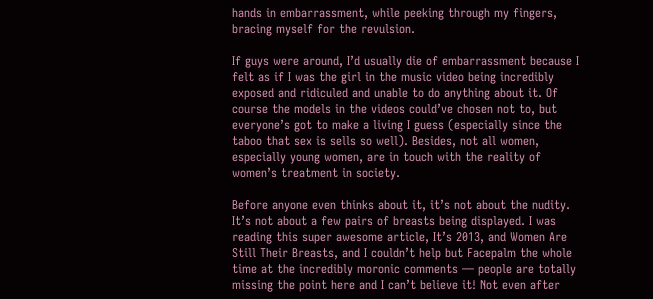hands in embarrassment, while peeking through my fingers, bracing myself for the revulsion.

If guys were around, I’d usually die of embarrassment because I felt as if I was the girl in the music video being incredibly exposed and ridiculed and unable to do anything about it. Of course the models in the videos could’ve chosen not to, but everyone’s got to make a living I guess (especially since the taboo that sex is sells so well). Besides, not all women, especially young women, are in touch with the reality of women’s treatment in society.

Before anyone even thinks about it, it’s not about the nudity. It’s not about a few pairs of breasts being displayed. I was reading this super awesome article, It’s 2013, and Women Are Still Their Breasts, and I couldn’t help but Facepalm the whole time at the incredibly moronic comments — people are totally missing the point here and I can’t believe it! Not even after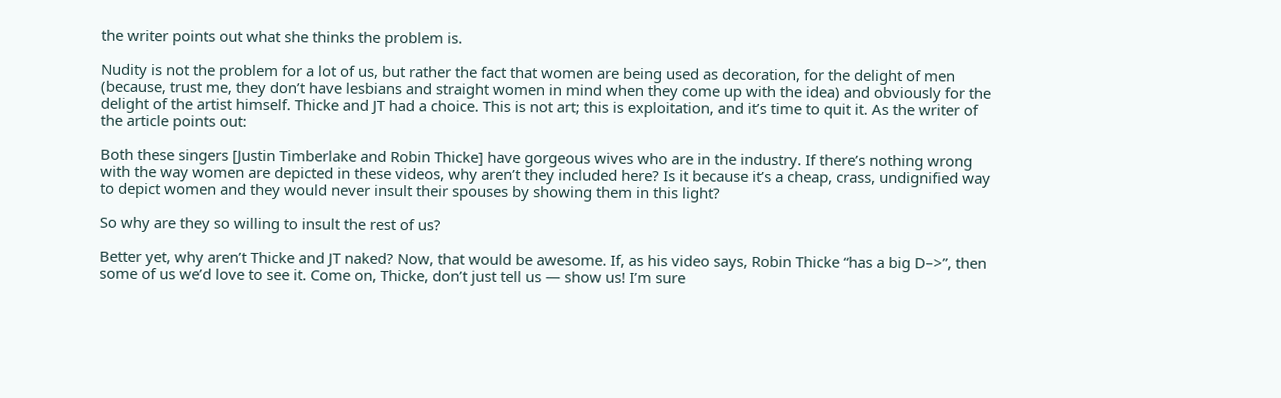the writer points out what she thinks the problem is.

Nudity is not the problem for a lot of us, but rather the fact that women are being used as decoration, for the delight of men (because, trust me, they don’t have lesbians and straight women in mind when they come up with the idea) and obviously for the delight of the artist himself. Thicke and JT had a choice. This is not art; this is exploitation, and it’s time to quit it. As the writer of the article points out:

Both these singers [Justin Timberlake and Robin Thicke] have gorgeous wives who are in the industry. If there’s nothing wrong with the way women are depicted in these videos, why aren’t they included here? Is it because it’s a cheap, crass, undignified way to depict women and they would never insult their spouses by showing them in this light?

So why are they so willing to insult the rest of us?

Better yet, why aren’t Thicke and JT naked? Now, that would be awesome. If, as his video says, Robin Thicke “has a big D–>”, then some of us we’d love to see it. Come on, Thicke, don’t just tell us — show us! I’m sure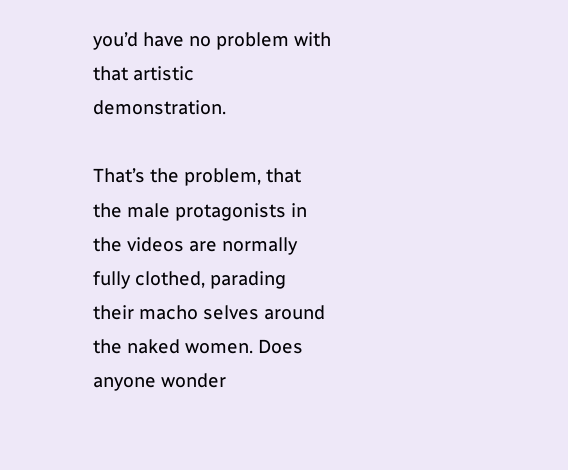you’d have no problem with that artistic demonstration.

That’s the problem, that the male protagonists in the videos are normally fully clothed, parading their macho selves around the naked women. Does anyone wonder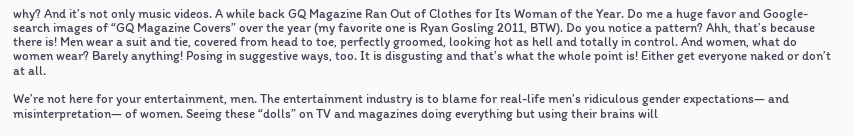why? And it’s not only music videos. A while back GQ Magazine Ran Out of Clothes for Its Woman of the Year. Do me a huge favor and Google-search images of “GQ Magazine Covers” over the year (my favorite one is Ryan Gosling 2011, BTW). Do you notice a pattern? Ahh, that’s because there is! Men wear a suit and tie, covered from head to toe, perfectly groomed, looking hot as hell and totally in control. And women, what do women wear? Barely anything! Posing in suggestive ways, too. It is disgusting and that’s what the whole point is! Either get everyone naked or don’t at all.

We’re not here for your entertainment, men. The entertainment industry is to blame for real-life men’s ridiculous gender expectations— and misinterpretation— of women. Seeing these “dolls” on TV and magazines doing everything but using their brains will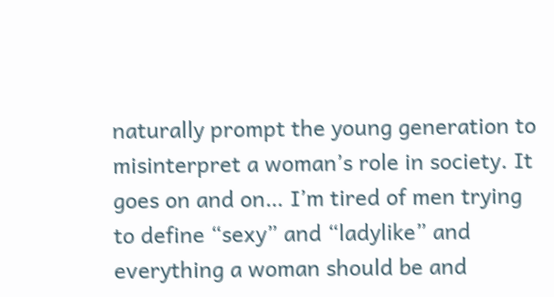naturally prompt the young generation to misinterpret a woman’s role in society. It goes on and on… I’m tired of men trying to define “sexy” and “ladylike” and everything a woman should be and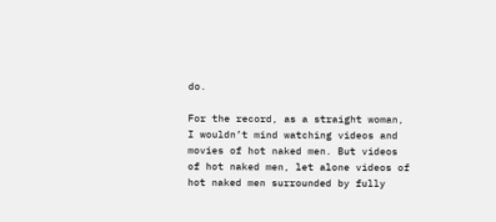do.

For the record, as a straight woman, I wouldn’t mind watching videos and movies of hot naked men. But videos of hot naked men, let alone videos of hot naked men surrounded by fully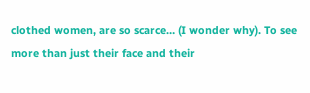clothed women, are so scarce… (I wonder why). To see more than just their face and their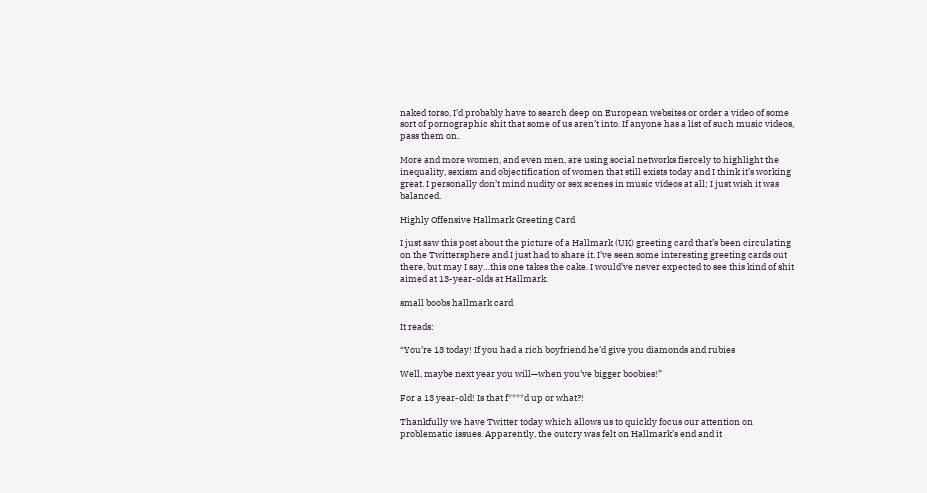naked torso, I’d probably have to search deep on European websites or order a video of some sort of pornographic shit that some of us aren’t into. If anyone has a list of such music videos, pass them on.

More and more women, and even men, are using social networks fiercely to highlight the inequality, sexism and objectification of women that still exists today and I think it’s working great. I personally don’t mind nudity or sex scenes in music videos at all; I just wish it was balanced.

Highly Offensive Hallmark Greeting Card

I just saw this post about the picture of a Hallmark (UK) greeting card that’s been circulating on the Twittersphere and I just had to share it. I’ve seen some interesting greeting cards out there, but may I say…this one takes the cake. I would’ve never expected to see this kind of shit aimed at 13-year-olds at Hallmark.

small boobs hallmark card

It reads:

“You’re 13 today! If you had a rich boyfriend he’d give you diamonds and rubies

Well, maybe next year you will—when you’ve bigger boobies!”

For a 13 year-old! Is that f****d up or what?!

Thankfully we have Twitter today which allows us to quickly focus our attention on problematic issues. Apparently, the outcry was felt on Hallmark’s end and it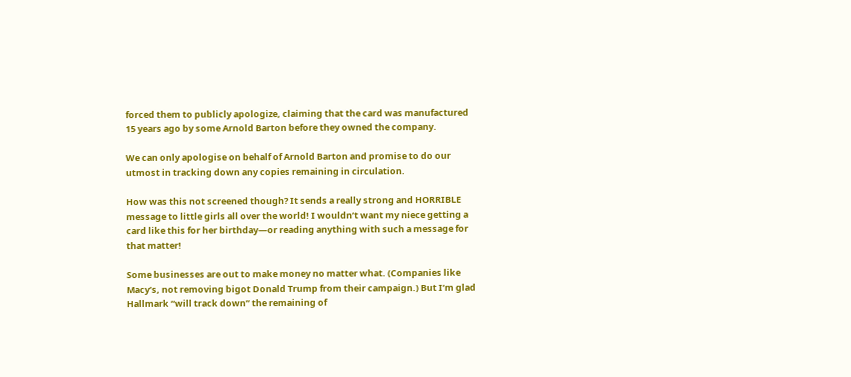forced them to publicly apologize, claiming that the card was manufactured 15 years ago by some Arnold Barton before they owned the company.

We can only apologise on behalf of Arnold Barton and promise to do our utmost in tracking down any copies remaining in circulation.

How was this not screened though? It sends a really strong and HORRIBLE message to little girls all over the world! I wouldn’t want my niece getting a card like this for her birthday—or reading anything with such a message for that matter!

Some businesses are out to make money no matter what. (Companies like Macy’s, not removing bigot Donald Trump from their campaign.) But I’m glad Hallmark “will track down” the remaining of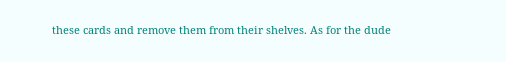these cards and remove them from their shelves. As for the dude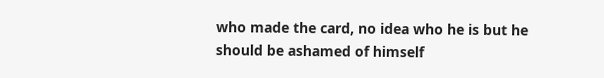who made the card, no idea who he is but he should be ashamed of himself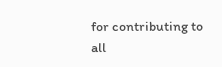for contributing to all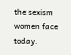the sexism women face today.